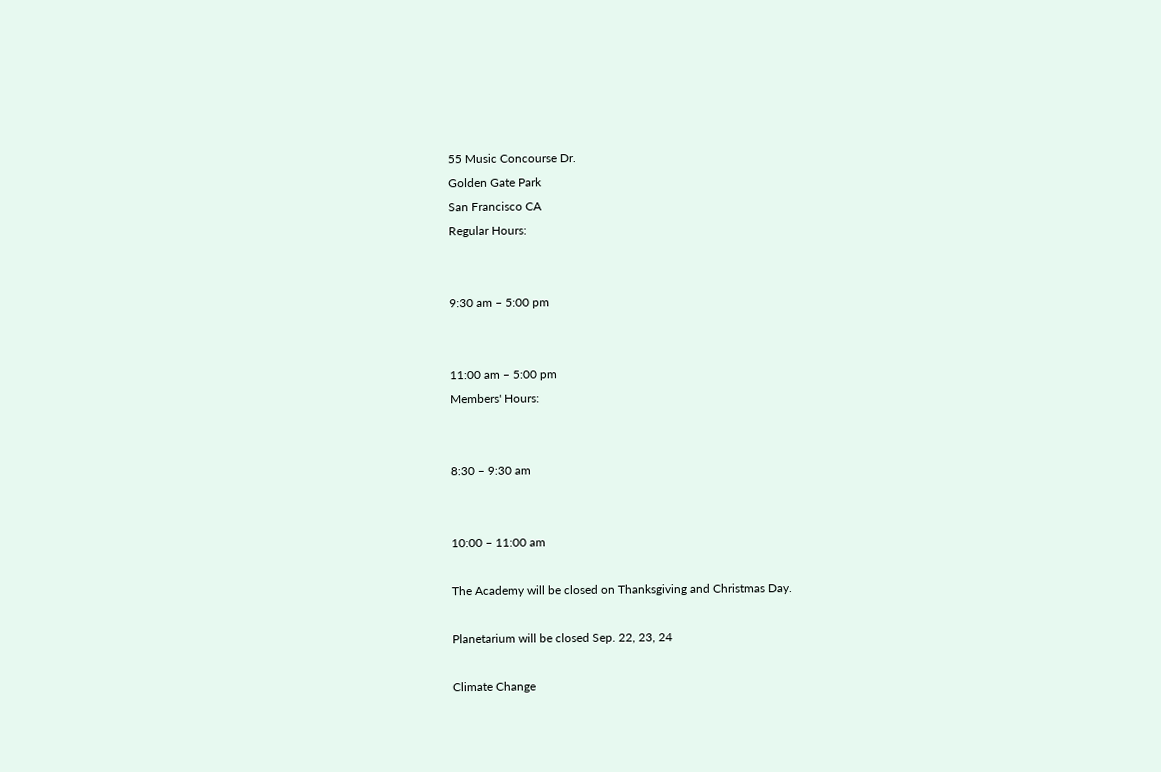55 Music Concourse Dr.
Golden Gate Park
San Francisco CA
Regular Hours:


9:30 am – 5:00 pm


11:00 am – 5:00 pm
Members' Hours:


8:30 – 9:30 am


10:00 – 11:00 am

The Academy will be closed on Thanksgiving and Christmas Day.

Planetarium will be closed Sep. 22, 23, 24

Climate Change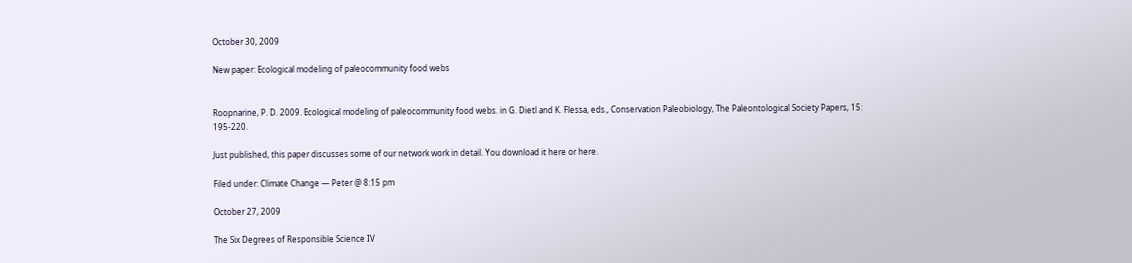October 30, 2009

New paper: Ecological modeling of paleocommunity food webs


Roopnarine, P. D. 2009. Ecological modeling of paleocommunity food webs. in G. Dietl and K. Flessa, eds., Conservation Paleobiology, The Paleontological Society Papers, 15: 195-220.

Just published, this paper discusses some of our network work in detail. You download it here or here.

Filed under: Climate Change — Peter @ 8:15 pm

October 27, 2009

The Six Degrees of Responsible Science IV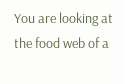You are looking at the food web of a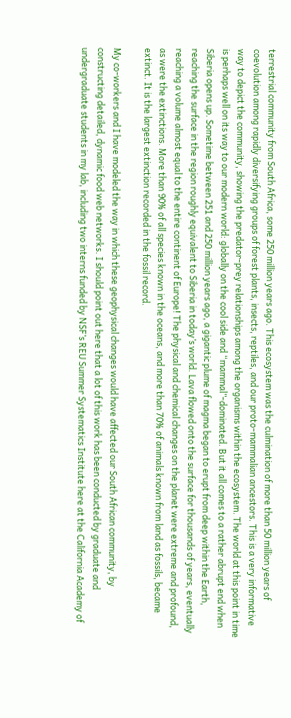terrestrial community from South Africa, some 250 million years ago. This ecosystem was the culmination of more than 50 million years of coevolution among rapidly diversifying groups of forest plants, insects, reptiles, and our proto-mammalian ancestors. This is a very informative way to depict the community, showing the predator-prey relationships among the organisms within the ecosystem. The world at this point in time is perhaps well on its way to our modern world: globally on the cool side and “mammal”-dominated. But it all comes to a rather abrupt end when Siberia opens up. Sometime between 251 and 250 million years ago, a gigantic plume of magma began to erupt from deep within the Earth, reaching the surface in the region roughly equivalent to Siberia in today’s world. Lava flowed onto the surface for thousands of years, eventually reaching a volume almost equal to the entire continent of Europe! The physical and chemical changes on the planet were extreme and profound, as were the extinctions. More than 90% of all species known in the oceans, and more than 70% of animals known from land as fossils, became extinct. It is the largest extinction recorded in the fossil record.

My co-workers and I have modeled the way in which these geophysical changes would have affected our South African community, by constructing detailed, dynamic food web networks. I should point out here that a lot of this work has been conducted by graduate and undergraduate students in my lab, including two interns funded by NSF’s REU Summer Systematics Institute here at the California Academy of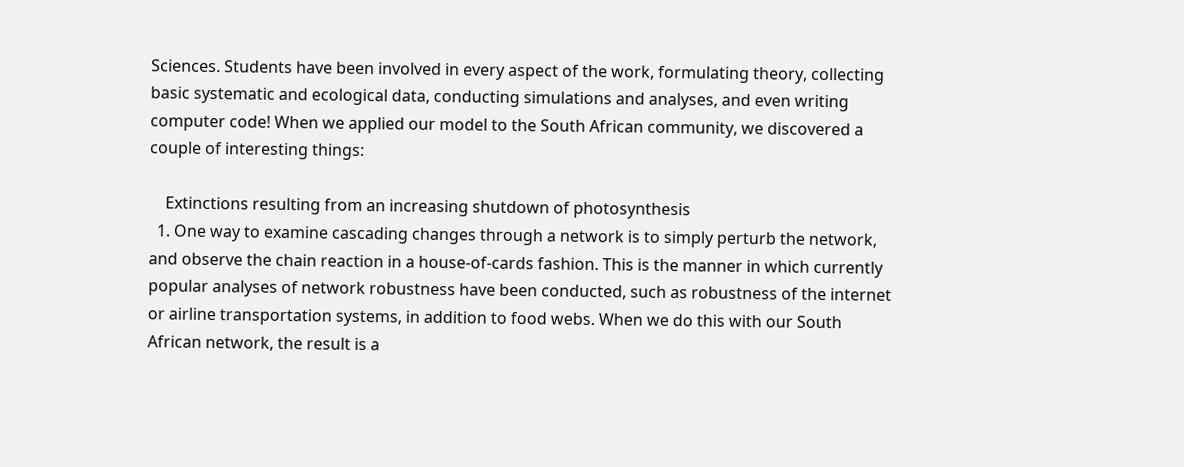Sciences. Students have been involved in every aspect of the work, formulating theory, collecting basic systematic and ecological data, conducting simulations and analyses, and even writing computer code! When we applied our model to the South African community, we discovered a couple of interesting things:

    Extinctions resulting from an increasing shutdown of photosynthesis
  1. One way to examine cascading changes through a network is to simply perturb the network, and observe the chain reaction in a house-of-cards fashion. This is the manner in which currently popular analyses of network robustness have been conducted, such as robustness of the internet or airline transportation systems, in addition to food webs. When we do this with our South African network, the result is a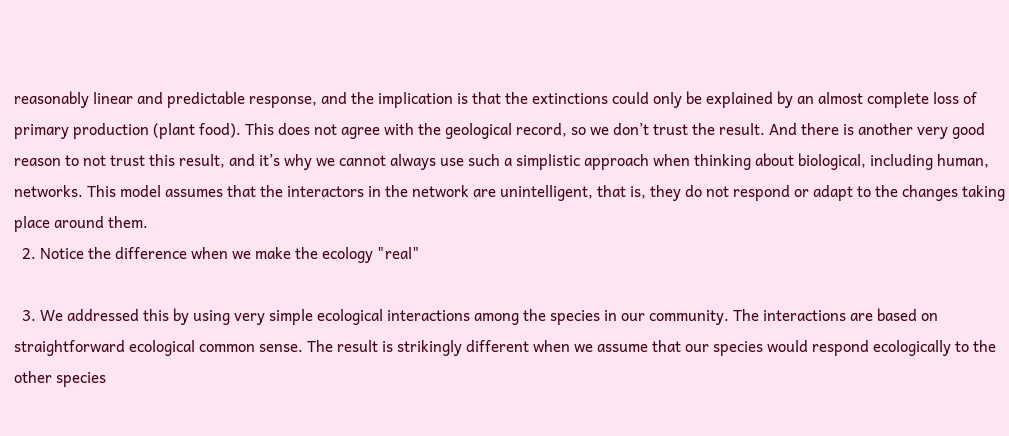reasonably linear and predictable response, and the implication is that the extinctions could only be explained by an almost complete loss of primary production (plant food). This does not agree with the geological record, so we don’t trust the result. And there is another very good reason to not trust this result, and it’s why we cannot always use such a simplistic approach when thinking about biological, including human, networks. This model assumes that the interactors in the network are unintelligent, that is, they do not respond or adapt to the changes taking place around them.
  2. Notice the difference when we make the ecology "real"

  3. We addressed this by using very simple ecological interactions among the species in our community. The interactions are based on straightforward ecological common sense. The result is strikingly different when we assume that our species would respond ecologically to the other species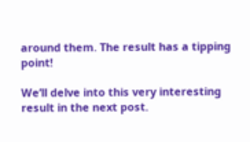around them. The result has a tipping point!

We’ll delve into this very interesting result in the next post.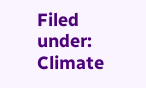Filed under: Climate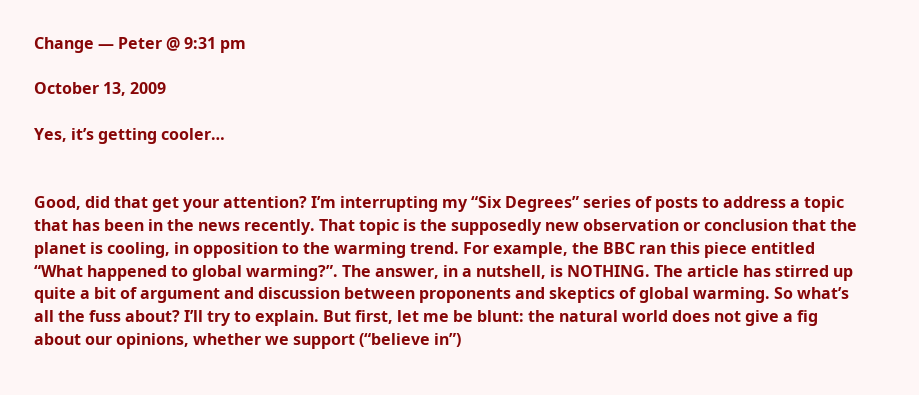Change — Peter @ 9:31 pm

October 13, 2009

Yes, it’s getting cooler…


Good, did that get your attention? I’m interrupting my “Six Degrees” series of posts to address a topic that has been in the news recently. That topic is the supposedly new observation or conclusion that the planet is cooling, in opposition to the warming trend. For example, the BBC ran this piece entitled “What happened to global warming?”. The answer, in a nutshell, is NOTHING. The article has stirred up quite a bit of argument and discussion between proponents and skeptics of global warming. So what’s all the fuss about? I’ll try to explain. But first, let me be blunt: the natural world does not give a fig about our opinions, whether we support (“believe in”)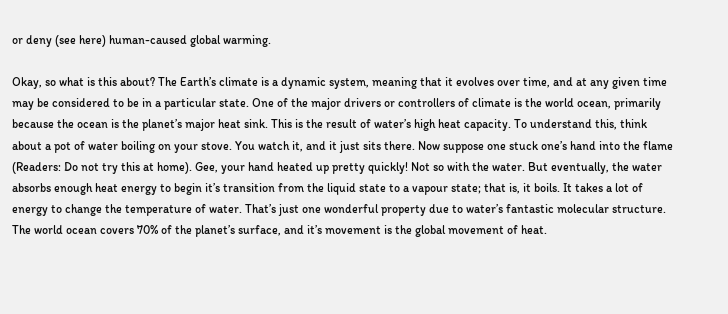or deny (see here) human-caused global warming.

Okay, so what is this about? The Earth’s climate is a dynamic system, meaning that it evolves over time, and at any given time may be considered to be in a particular state. One of the major drivers or controllers of climate is the world ocean, primarily because the ocean is the planet’s major heat sink. This is the result of water’s high heat capacity. To understand this, think about a pot of water boiling on your stove. You watch it, and it just sits there. Now suppose one stuck one’s hand into the flame (Readers: Do not try this at home). Gee, your hand heated up pretty quickly! Not so with the water. But eventually, the water absorbs enough heat energy to begin it’s transition from the liquid state to a vapour state; that is, it boils. It takes a lot of energy to change the temperature of water. That’s just one wonderful property due to water’s fantastic molecular structure. The world ocean covers 70% of the planet’s surface, and it’s movement is the global movement of heat.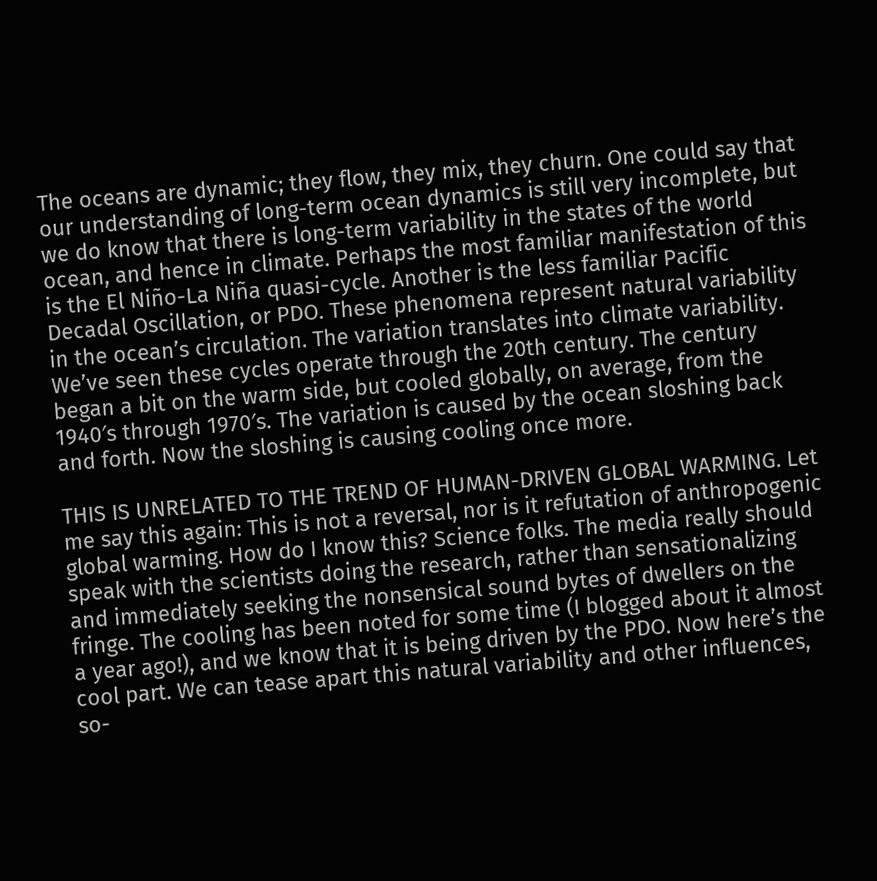The oceans are dynamic; they flow, they mix, they churn. One could say that our understanding of long-term ocean dynamics is still very incomplete, but we do know that there is long-term variability in the states of the world ocean, and hence in climate. Perhaps the most familiar manifestation of this is the El Niño-La Niña quasi-cycle. Another is the less familiar Pacific Decadal Oscillation, or PDO. These phenomena represent natural variability in the ocean’s circulation. The variation translates into climate variability. We’ve seen these cycles operate through the 20th century. The century began a bit on the warm side, but cooled globally, on average, from the 1940′s through 1970′s. The variation is caused by the ocean sloshing back and forth. Now the sloshing is causing cooling once more.

THIS IS UNRELATED TO THE TREND OF HUMAN-DRIVEN GLOBAL WARMING. Let me say this again: This is not a reversal, nor is it refutation of anthropogenic global warming. How do I know this? Science folks. The media really should speak with the scientists doing the research, rather than sensationalizing and immediately seeking the nonsensical sound bytes of dwellers on the fringe. The cooling has been noted for some time (I blogged about it almost a year ago!), and we know that it is being driven by the PDO. Now here’s the cool part. We can tease apart this natural variability and other influences, so-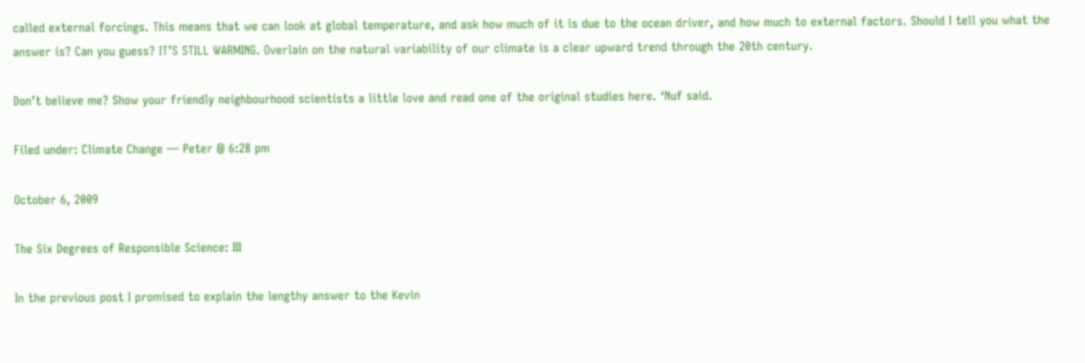called external forcings. This means that we can look at global temperature, and ask how much of it is due to the ocean driver, and how much to external factors. Should I tell you what the answer is? Can you guess? IT’S STILL WARMING. Overlain on the natural variability of our climate is a clear upward trend through the 20th century.

Don’t believe me? Show your friendly neighbourhood scientists a little love and read one of the original studies here. ‘Nuf said.

Filed under: Climate Change — Peter @ 6:28 pm

October 6, 2009

The Six Degrees of Responsible Science: III

In the previous post I promised to explain the lengthy answer to the Kevin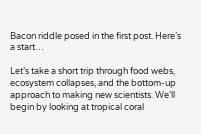Bacon riddle posed in the first post. Here’s a start…

Let’s take a short trip through food webs, ecosystem collapses, and the bottom-up approach to making new scientists. We’ll begin by looking at tropical coral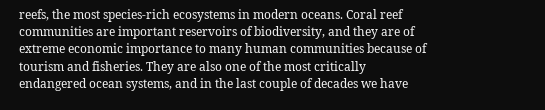reefs, the most species-rich ecosystems in modern oceans. Coral reef communities are important reservoirs of biodiversity, and they are of extreme economic importance to many human communities because of tourism and fisheries. They are also one of the most critically endangered ocean systems, and in the last couple of decades we have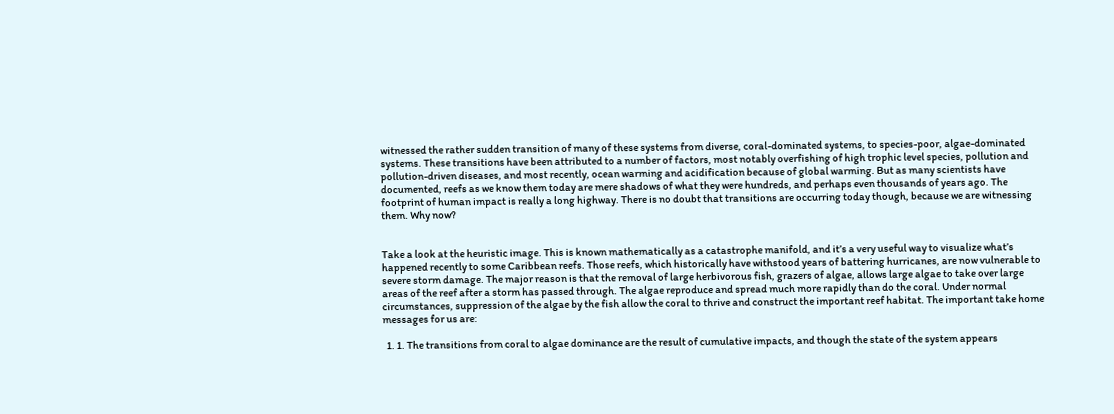witnessed the rather sudden transition of many of these systems from diverse, coral-dominated systems, to species-poor, algae-dominated systems. These transitions have been attributed to a number of factors, most notably overfishing of high trophic level species, pollution and pollution-driven diseases, and most recently, ocean warming and acidification because of global warming. But as many scientists have documented, reefs as we know them today are mere shadows of what they were hundreds, and perhaps even thousands of years ago. The footprint of human impact is really a long highway. There is no doubt that transitions are occurring today though, because we are witnessing them. Why now?


Take a look at the heuristic image. This is known mathematically as a catastrophe manifold, and it’s a very useful way to visualize what’s happened recently to some Caribbean reefs. Those reefs, which historically have withstood years of battering hurricanes, are now vulnerable to severe storm damage. The major reason is that the removal of large herbivorous fish, grazers of algae, allows large algae to take over large areas of the reef after a storm has passed through. The algae reproduce and spread much more rapidly than do the coral. Under normal circumstances, suppression of the algae by the fish allow the coral to thrive and construct the important reef habitat. The important take home messages for us are:

  1. 1. The transitions from coral to algae dominance are the result of cumulative impacts, and though the state of the system appears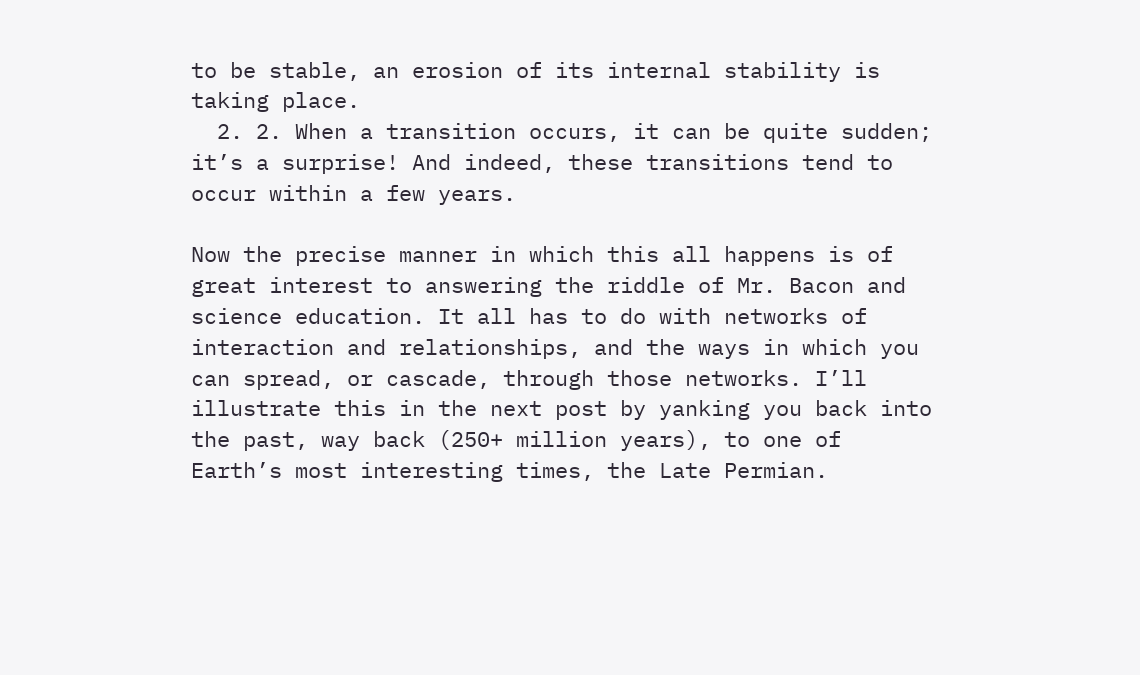to be stable, an erosion of its internal stability is taking place.
  2. 2. When a transition occurs, it can be quite sudden; it’s a surprise! And indeed, these transitions tend to occur within a few years.

Now the precise manner in which this all happens is of great interest to answering the riddle of Mr. Bacon and science education. It all has to do with networks of interaction and relationships, and the ways in which you can spread, or cascade, through those networks. I’ll illustrate this in the next post by yanking you back into the past, way back (250+ million years), to one of Earth’s most interesting times, the Late Permian.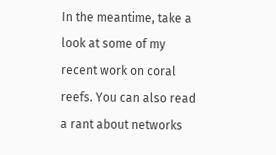In the meantime, take a look at some of my recent work on coral reefs. You can also read a rant about networks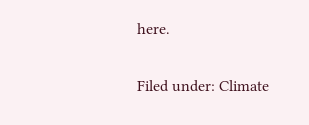here.

Filed under: Climate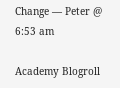Change — Peter @ 6:53 am

Academy Blogroll